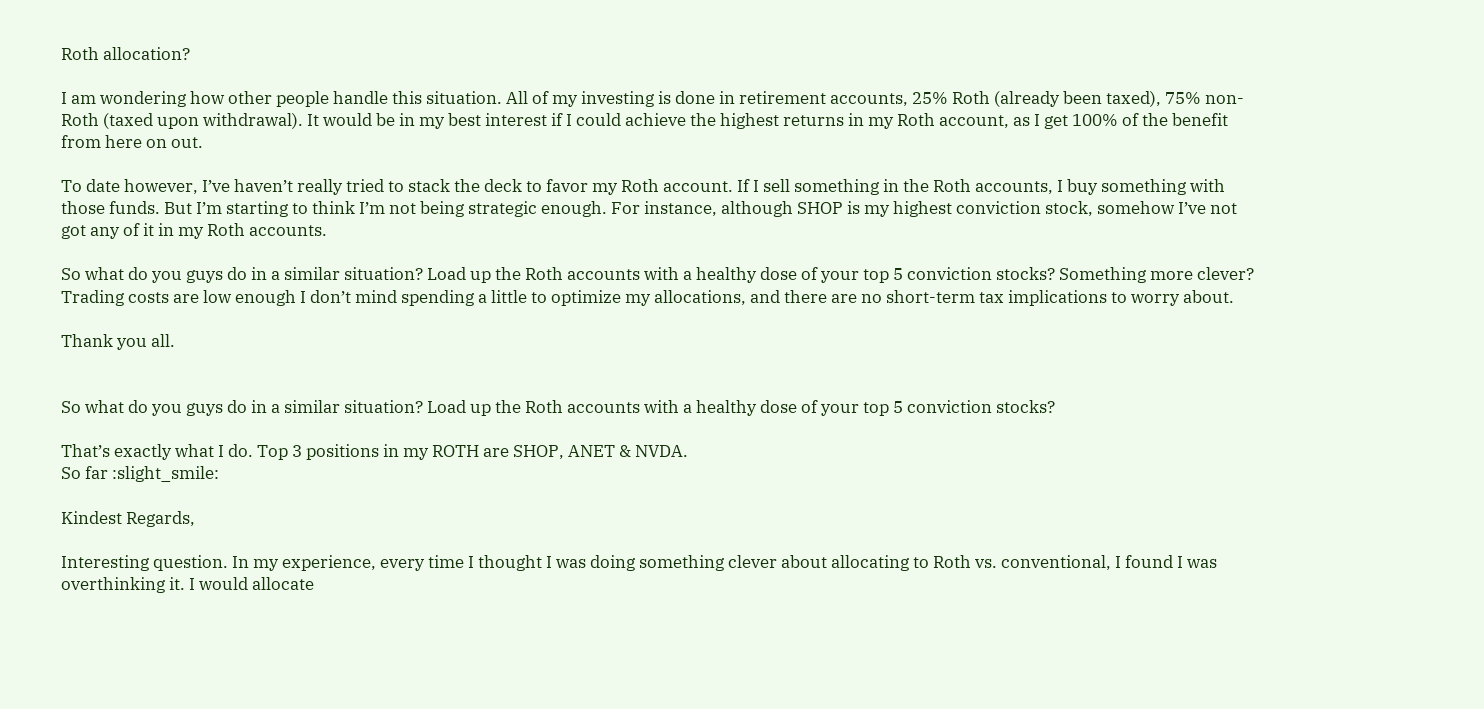Roth allocation?

I am wondering how other people handle this situation. All of my investing is done in retirement accounts, 25% Roth (already been taxed), 75% non-Roth (taxed upon withdrawal). It would be in my best interest if I could achieve the highest returns in my Roth account, as I get 100% of the benefit from here on out.

To date however, I’ve haven’t really tried to stack the deck to favor my Roth account. If I sell something in the Roth accounts, I buy something with those funds. But I’m starting to think I’m not being strategic enough. For instance, although SHOP is my highest conviction stock, somehow I’ve not got any of it in my Roth accounts.

So what do you guys do in a similar situation? Load up the Roth accounts with a healthy dose of your top 5 conviction stocks? Something more clever? Trading costs are low enough I don’t mind spending a little to optimize my allocations, and there are no short-term tax implications to worry about.

Thank you all.


So what do you guys do in a similar situation? Load up the Roth accounts with a healthy dose of your top 5 conviction stocks?

That’s exactly what I do. Top 3 positions in my ROTH are SHOP, ANET & NVDA.
So far :slight_smile:

Kindest Regards,

Interesting question. In my experience, every time I thought I was doing something clever about allocating to Roth vs. conventional, I found I was overthinking it. I would allocate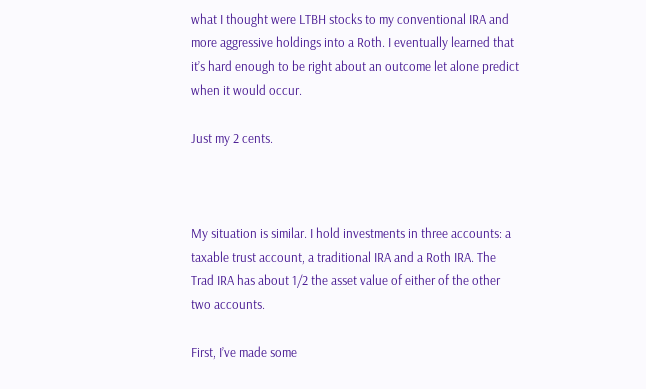what I thought were LTBH stocks to my conventional IRA and more aggressive holdings into a Roth. I eventually learned that it’s hard enough to be right about an outcome let alone predict when it would occur.

Just my 2 cents.



My situation is similar. I hold investments in three accounts: a taxable trust account, a traditional IRA and a Roth IRA. The Trad IRA has about 1/2 the asset value of either of the other two accounts.

First, I’ve made some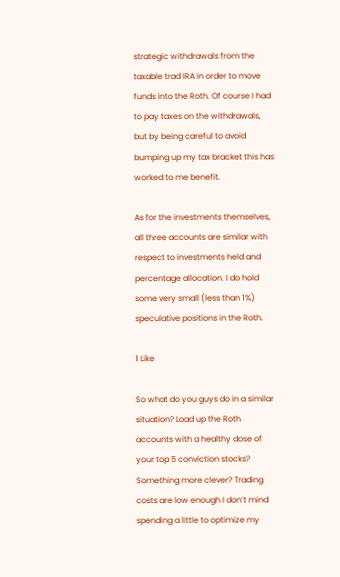strategic withdrawals from the taxable trad IRA in order to move funds into the Roth. Of course I had to pay taxes on the withdrawals, but by being careful to avoid bumping up my tax bracket this has worked to me benefit.

As for the investments themselves, all three accounts are similar with respect to investments held and percentage allocation. I do hold some very small (less than 1%) speculative positions in the Roth.

1 Like

So what do you guys do in a similar situation? Load up the Roth accounts with a healthy dose of your top 5 conviction stocks? Something more clever? Trading costs are low enough I don’t mind spending a little to optimize my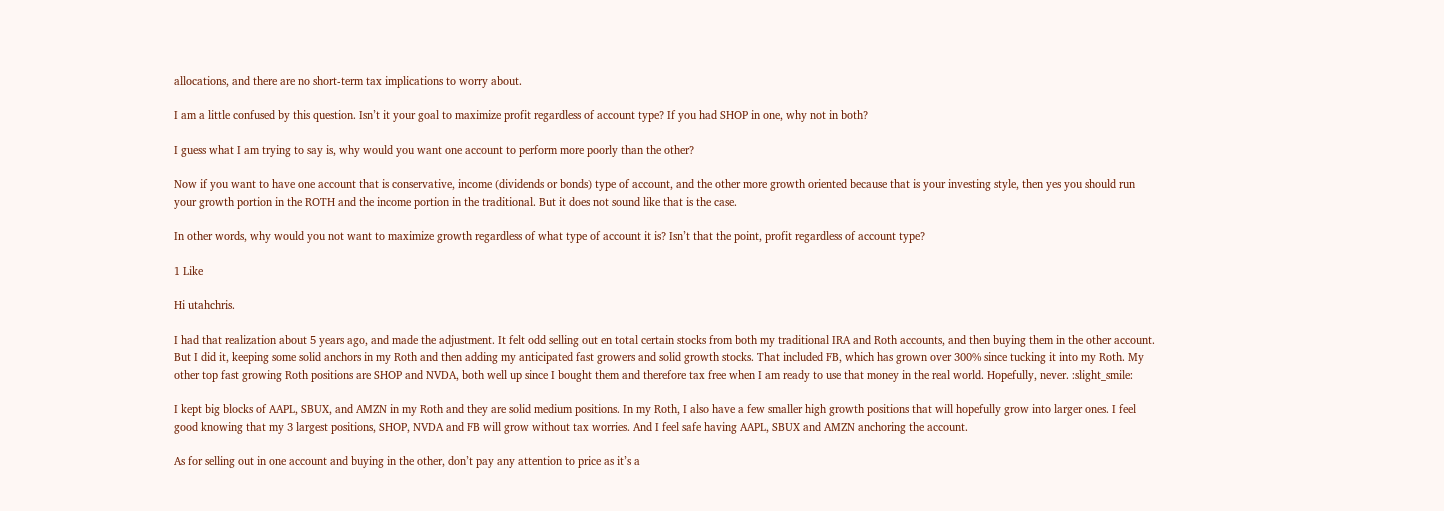allocations, and there are no short-term tax implications to worry about.

I am a little confused by this question. Isn’t it your goal to maximize profit regardless of account type? If you had SHOP in one, why not in both?

I guess what I am trying to say is, why would you want one account to perform more poorly than the other?

Now if you want to have one account that is conservative, income (dividends or bonds) type of account, and the other more growth oriented because that is your investing style, then yes you should run your growth portion in the ROTH and the income portion in the traditional. But it does not sound like that is the case.

In other words, why would you not want to maximize growth regardless of what type of account it is? Isn’t that the point, profit regardless of account type?

1 Like

Hi utahchris.

I had that realization about 5 years ago, and made the adjustment. It felt odd selling out en total certain stocks from both my traditional IRA and Roth accounts, and then buying them in the other account. But I did it, keeping some solid anchors in my Roth and then adding my anticipated fast growers and solid growth stocks. That included FB, which has grown over 300% since tucking it into my Roth. My other top fast growing Roth positions are SHOP and NVDA, both well up since I bought them and therefore tax free when I am ready to use that money in the real world. Hopefully, never. :slight_smile:

I kept big blocks of AAPL, SBUX, and AMZN in my Roth and they are solid medium positions. In my Roth, I also have a few smaller high growth positions that will hopefully grow into larger ones. I feel good knowing that my 3 largest positions, SHOP, NVDA and FB will grow without tax worries. And I feel safe having AAPL, SBUX and AMZN anchoring the account.

As for selling out in one account and buying in the other, don’t pay any attention to price as it’s a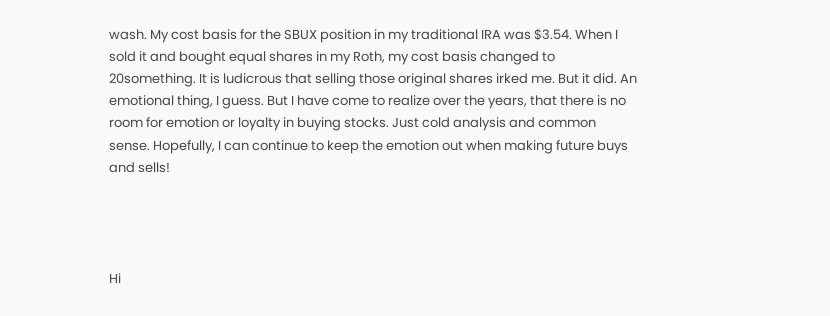wash. My cost basis for the SBUX position in my traditional IRA was $3.54. When I sold it and bought equal shares in my Roth, my cost basis changed to 20something. It is ludicrous that selling those original shares irked me. But it did. An emotional thing, I guess. But I have come to realize over the years, that there is no room for emotion or loyalty in buying stocks. Just cold analysis and common sense. Hopefully, I can continue to keep the emotion out when making future buys and sells!




Hi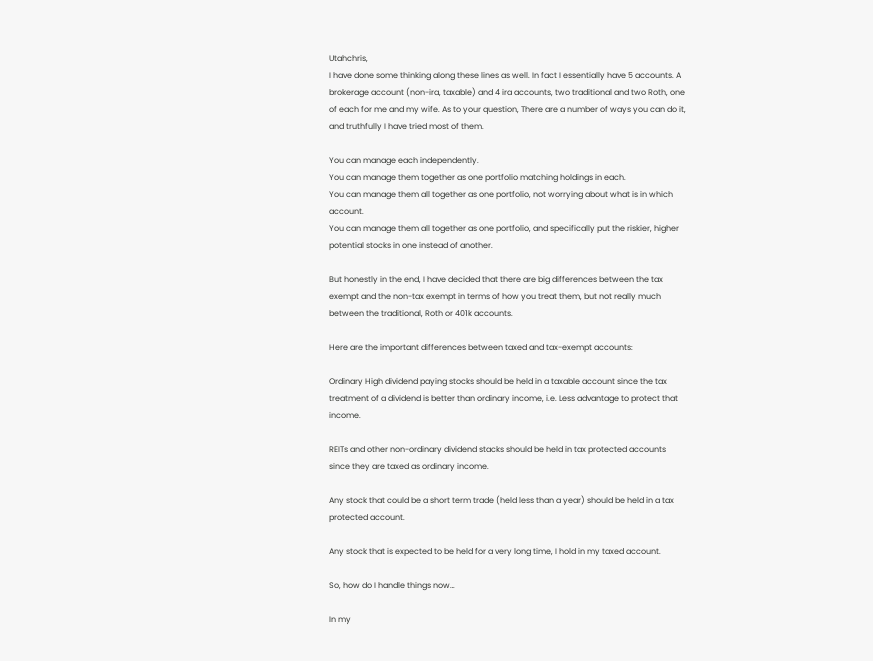Utahchris,
I have done some thinking along these lines as well. In fact I essentially have 5 accounts. A brokerage account (non-ira, taxable) and 4 ira accounts, two traditional and two Roth, one of each for me and my wife. As to your question, There are a number of ways you can do it, and truthfully I have tried most of them.

You can manage each independently.
You can manage them together as one portfolio matching holdings in each.
You can manage them all together as one portfolio, not worrying about what is in which account.
You can manage them all together as one portfolio, and specifically put the riskier, higher potential stocks in one instead of another.

But honestly in the end, I have decided that there are big differences between the tax exempt and the non-tax exempt in terms of how you treat them, but not really much between the traditional, Roth or 401k accounts.

Here are the important differences between taxed and tax-exempt accounts:

Ordinary High dividend paying stocks should be held in a taxable account since the tax treatment of a dividend is better than ordinary income, i.e. Less advantage to protect that income.

REITs and other non-ordinary dividend stacks should be held in tax protected accounts since they are taxed as ordinary income.

Any stock that could be a short term trade (held less than a year) should be held in a tax protected account.

Any stock that is expected to be held for a very long time, I hold in my taxed account.

So, how do I handle things now…

In my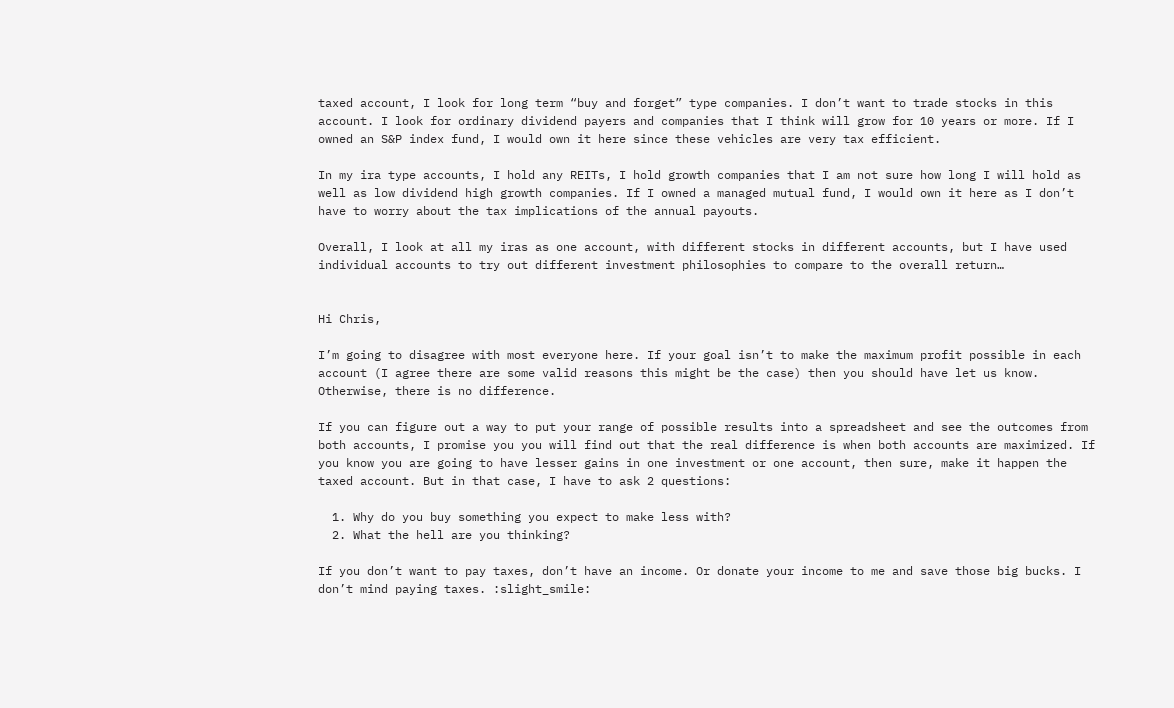taxed account, I look for long term “buy and forget” type companies. I don’t want to trade stocks in this account. I look for ordinary dividend payers and companies that I think will grow for 10 years or more. If I owned an S&P index fund, I would own it here since these vehicles are very tax efficient.

In my ira type accounts, I hold any REITs, I hold growth companies that I am not sure how long I will hold as well as low dividend high growth companies. If I owned a managed mutual fund, I would own it here as I don’t have to worry about the tax implications of the annual payouts.

Overall, I look at all my iras as one account, with different stocks in different accounts, but I have used individual accounts to try out different investment philosophies to compare to the overall return…


Hi Chris,

I’m going to disagree with most everyone here. If your goal isn’t to make the maximum profit possible in each account (I agree there are some valid reasons this might be the case) then you should have let us know. Otherwise, there is no difference.

If you can figure out a way to put your range of possible results into a spreadsheet and see the outcomes from both accounts, I promise you you will find out that the real difference is when both accounts are maximized. If you know you are going to have lesser gains in one investment or one account, then sure, make it happen the taxed account. But in that case, I have to ask 2 questions:

  1. Why do you buy something you expect to make less with?
  2. What the hell are you thinking?

If you don’t want to pay taxes, don’t have an income. Or donate your income to me and save those big bucks. I don’t mind paying taxes. :slight_smile: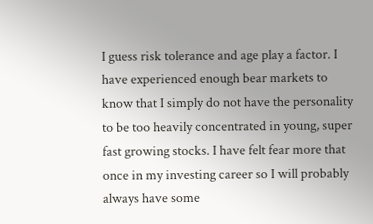I guess risk tolerance and age play a factor. I have experienced enough bear markets to know that I simply do not have the personality to be too heavily concentrated in young, super fast growing stocks. I have felt fear more that once in my investing career so I will probably always have some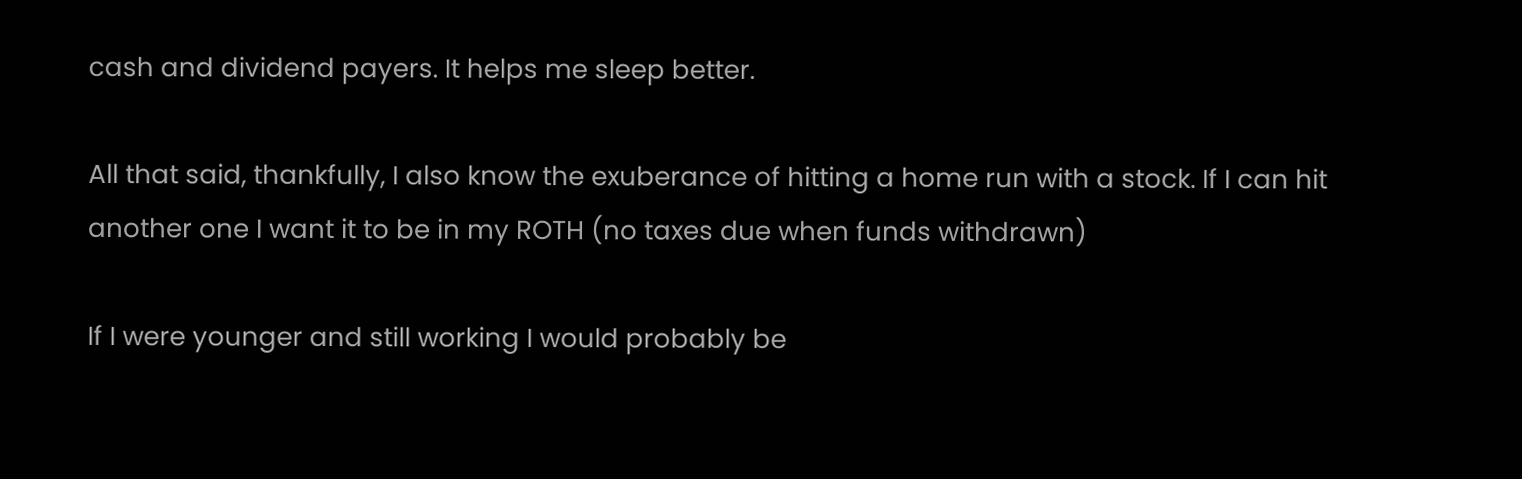cash and dividend payers. It helps me sleep better.

All that said, thankfully, I also know the exuberance of hitting a home run with a stock. If I can hit another one I want it to be in my ROTH (no taxes due when funds withdrawn)

If I were younger and still working I would probably be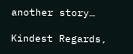another story…

Kindest Regards,